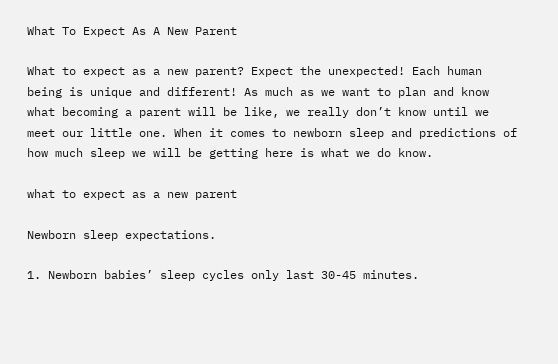What To Expect As A New Parent

What to expect as a new parent? Expect the unexpected! Each human being is unique and different! As much as we want to plan and know what becoming a parent will be like, we really don’t know until we meet our little one. When it comes to newborn sleep and predictions of how much sleep we will be getting here is what we do know.

what to expect as a new parent

Newborn sleep expectations.

1. Newborn babies’ sleep cycles only last 30-45 minutes.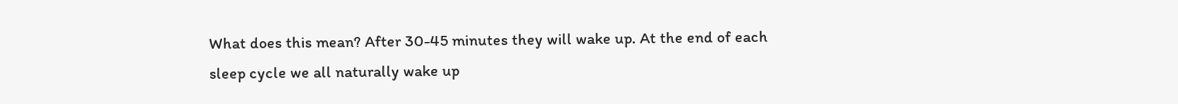What does this mean? After 30-45 minutes they will wake up. At the end of each sleep cycle we all naturally wake up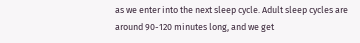as we enter into the next sleep cycle. Adult sleep cycles are around 90-120 minutes long, and we get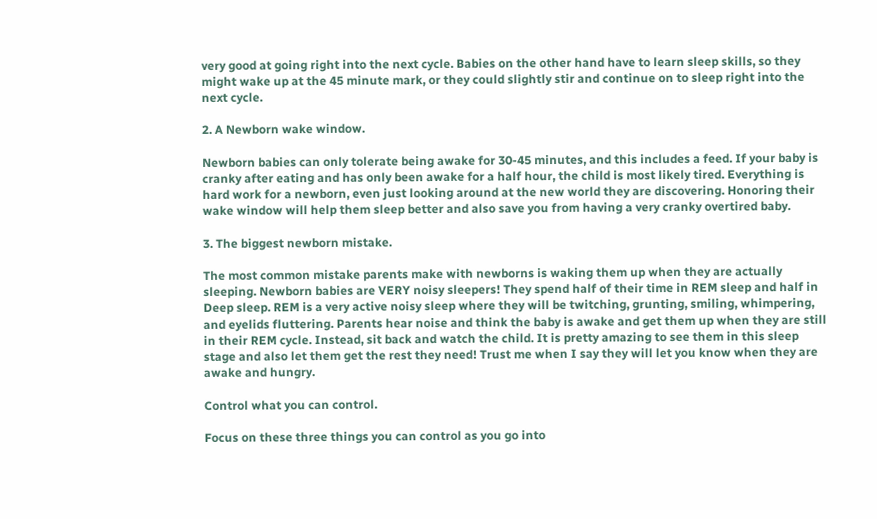very good at going right into the next cycle. Babies on the other hand have to learn sleep skills, so they might wake up at the 45 minute mark, or they could slightly stir and continue on to sleep right into the next cycle.

2. A Newborn wake window.

Newborn babies can only tolerate being awake for 30-45 minutes, and this includes a feed. If your baby is cranky after eating and has only been awake for a half hour, the child is most likely tired. Everything is hard work for a newborn, even just looking around at the new world they are discovering. Honoring their wake window will help them sleep better and also save you from having a very cranky overtired baby.

3. The biggest newborn mistake.

The most common mistake parents make with newborns is waking them up when they are actually sleeping. Newborn babies are VERY noisy sleepers! They spend half of their time in REM sleep and half in Deep sleep. REM is a very active noisy sleep where they will be twitching, grunting, smiling, whimpering, and eyelids fluttering. Parents hear noise and think the baby is awake and get them up when they are still in their REM cycle. Instead, sit back and watch the child. It is pretty amazing to see them in this sleep stage and also let them get the rest they need! Trust me when I say they will let you know when they are awake and hungry.

Control what you can control.

Focus on these three things you can control as you go into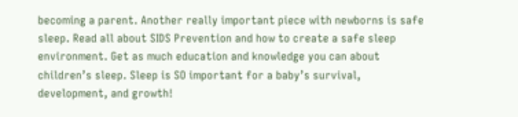becoming a parent. Another really important piece with newborns is safe sleep. Read all about SIDS Prevention and how to create a safe sleep environment. Get as much education and knowledge you can about children’s sleep. Sleep is SO important for a baby’s survival, development, and growth!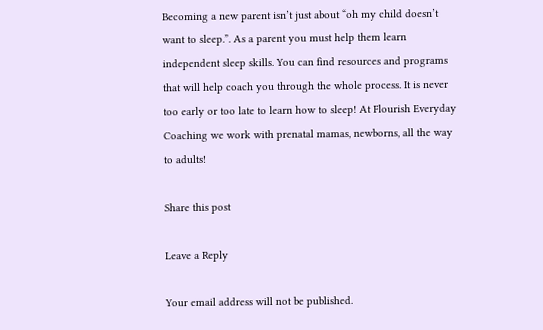Becoming a new parent isn’t just about “oh my child doesn’t want to sleep.”. As a parent you must help them learn independent sleep skills. You can find resources and programs that will help coach you through the whole process. It is never too early or too late to learn how to sleep! At Flourish Everyday Coaching we work with prenatal mamas, newborns, all the way to adults!

Share this post

Leave a Reply

Your email address will not be published.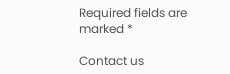Required fields are marked *

Contact us